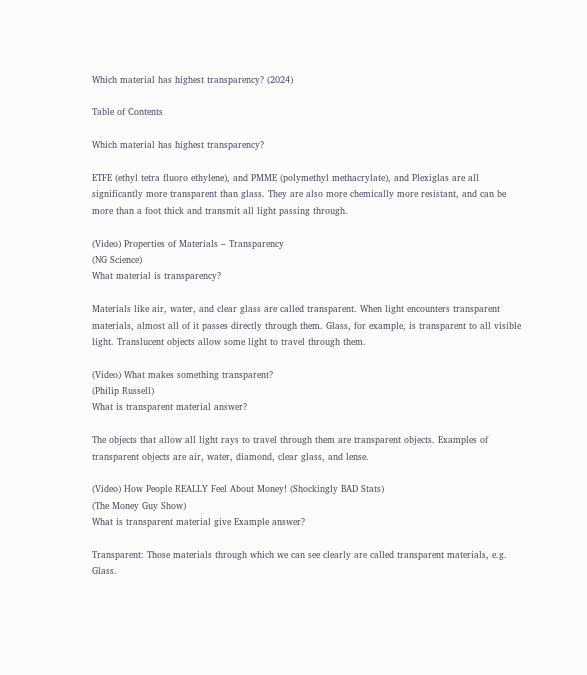Which material has highest transparency? (2024)

Table of Contents

Which material has highest transparency?

ETFE (ethyl tetra fluoro ethylene), and PMME (polymethyl methacrylate), and Plexiglas are all significantly more transparent than glass. They are also more chemically more resistant, and can be more than a foot thick and transmit all light passing through.

(Video) Properties of Materials – Transparency
(NG Science)
What material is transparency?

Materials like air, water, and clear glass are called transparent. When light encounters transparent materials, almost all of it passes directly through them. Glass, for example, is transparent to all visible light. Translucent objects allow some light to travel through them.

(Video) What makes something transparent?
(Philip Russell)
What is transparent material answer?

The objects that allow all light rays to travel through them are transparent objects. Examples of transparent objects are air, water, diamond, clear glass, and lense.

(Video) How People REALLY Feel About Money! (Shockingly BAD Stats)
(The Money Guy Show)
What is transparent material give Example answer?

Transparent: Those materials through which we can see clearly are called transparent materials, e.g. Glass.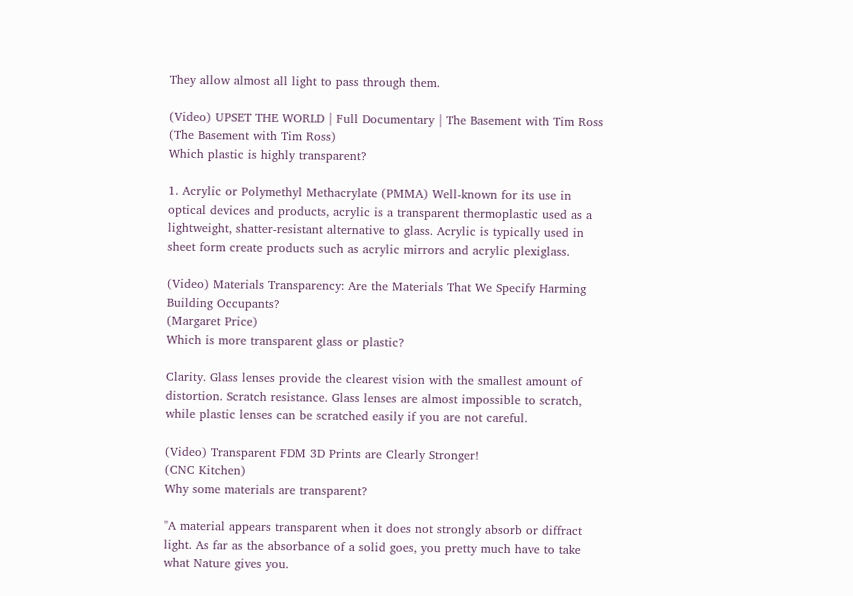They allow almost all light to pass through them.

(Video) UPSET THE WORLD | Full Documentary | The Basement with Tim Ross
(The Basement with Tim Ross)
Which plastic is highly transparent?

1. Acrylic or Polymethyl Methacrylate (PMMA) Well-known for its use in optical devices and products, acrylic is a transparent thermoplastic used as a lightweight, shatter-resistant alternative to glass. Acrylic is typically used in sheet form create products such as acrylic mirrors and acrylic plexiglass.

(Video) Materials Transparency: Are the Materials That We Specify Harming Building Occupants?
(Margaret Price)
Which is more transparent glass or plastic?

Clarity. Glass lenses provide the clearest vision with the smallest amount of distortion. Scratch resistance. Glass lenses are almost impossible to scratch, while plastic lenses can be scratched easily if you are not careful.

(Video) Transparent FDM 3D Prints are Clearly Stronger!
(CNC Kitchen)
Why some materials are transparent?

"A material appears transparent when it does not strongly absorb or diffract light. As far as the absorbance of a solid goes, you pretty much have to take what Nature gives you.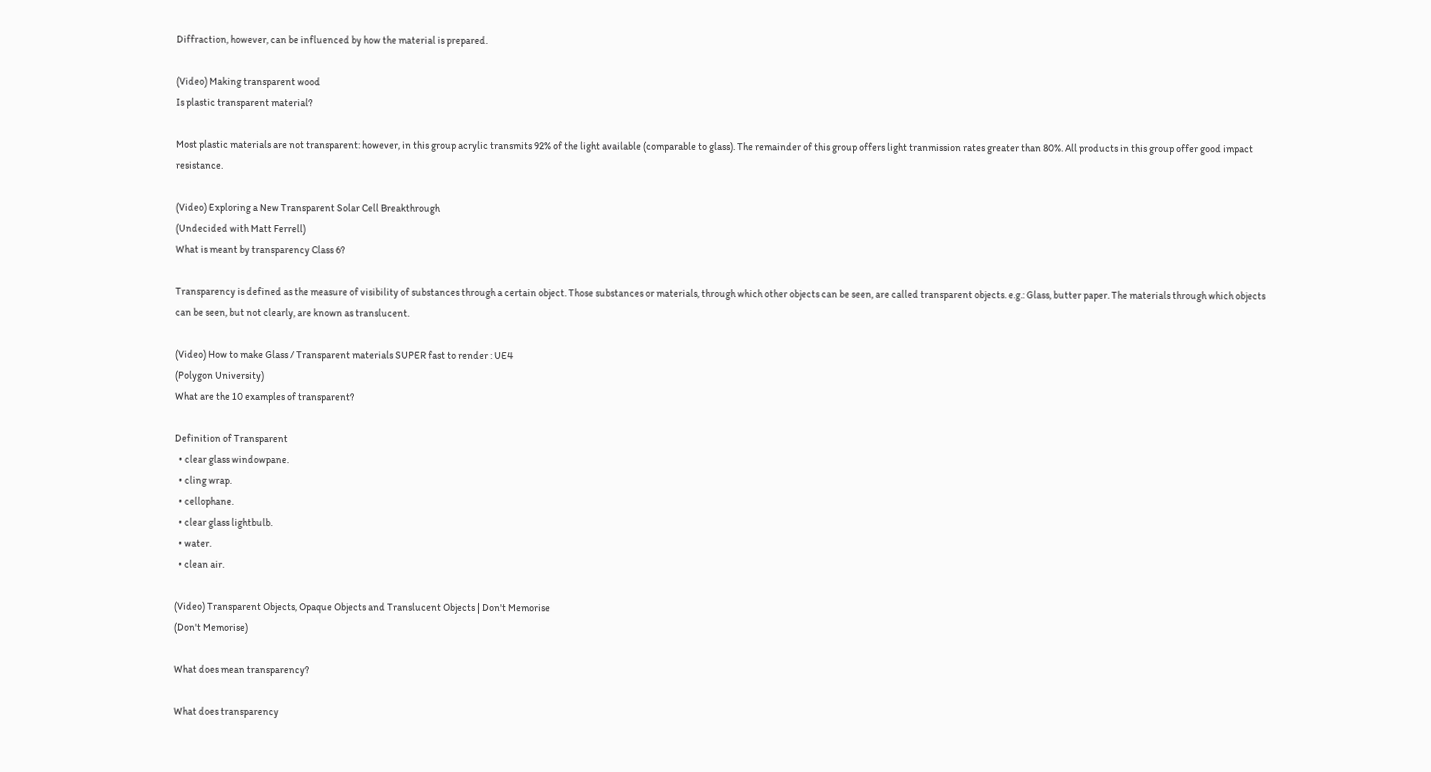Diffraction, however, can be influenced by how the material is prepared.

(Video) Making transparent wood
Is plastic transparent material?

Most plastic materials are not transparent: however, in this group acrylic transmits 92% of the light available (comparable to glass). The remainder of this group offers light tranmission rates greater than 80%. All products in this group offer good impact resistance.

(Video) Exploring a New Transparent Solar Cell Breakthrough
(Undecided with Matt Ferrell)
What is meant by transparency Class 6?

Transparency is defined as the measure of visibility of substances through a certain object. Those substances or materials, through which other objects can be seen, are called transparent objects. e.g.: Glass, butter paper. The materials through which objects can be seen, but not clearly, are known as translucent.

(Video) How to make Glass / Transparent materials SUPER fast to render : UE4
(Polygon University)
What are the 10 examples of transparent?

Definition of Transparent
  • clear glass windowpane.
  • cling wrap.
  • cellophane.
  • clear glass lightbulb.
  • water.
  • clean air.

(Video) Transparent Objects, Opaque Objects and Translucent Objects | Don't Memorise
(Don't Memorise)

What does mean transparency?

What does transparency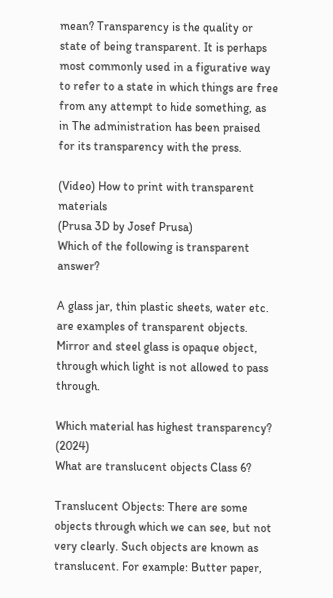mean? Transparency is the quality or state of being transparent. It is perhaps most commonly used in a figurative way to refer to a state in which things are free from any attempt to hide something, as in The administration has been praised for its transparency with the press.

(Video) How to print with transparent materials
(Prusa 3D by Josef Prusa)
Which of the following is transparent answer?

A glass jar, thin plastic sheets, water etc. are examples of transparent objects. Mirror and steel glass is opaque object, through which light is not allowed to pass through.

Which material has highest transparency? (2024)
What are translucent objects Class 6?

Translucent Objects: There are some objects through which we can see, but not very clearly. Such objects are known as translucent. For example: Butter paper,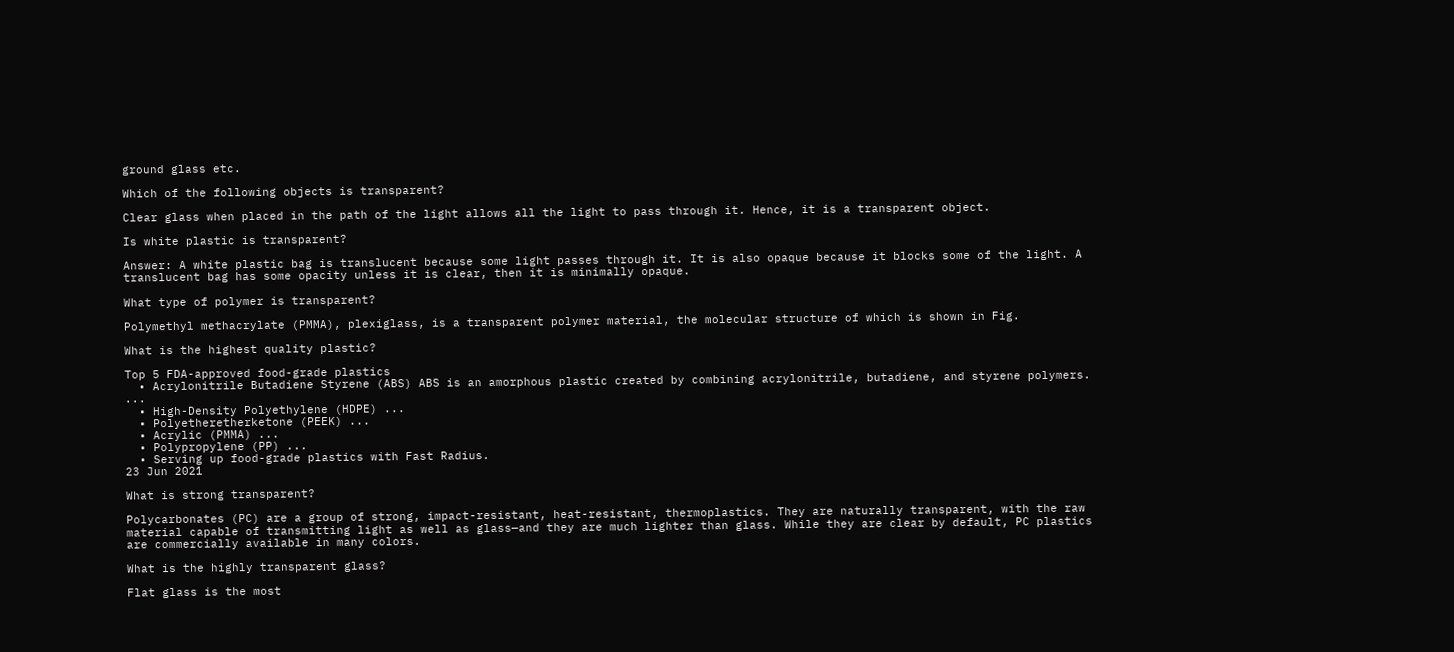ground glass etc.

Which of the following objects is transparent?

Clear glass when placed in the path of the light allows all the light to pass through it. Hence, it is a transparent object.

Is white plastic is transparent?

Answer: A white plastic bag is translucent because some light passes through it. It is also opaque because it blocks some of the light. A translucent bag has some opacity unless it is clear, then it is minimally opaque.

What type of polymer is transparent?

Polymethyl methacrylate (PMMA), plexiglass, is a transparent polymer material, the molecular structure of which is shown in Fig.

What is the highest quality plastic?

Top 5 FDA-approved food-grade plastics
  • Acrylonitrile Butadiene Styrene (ABS) ABS is an amorphous plastic created by combining acrylonitrile, butadiene, and styrene polymers. ...
  • High-Density Polyethylene (HDPE) ...
  • Polyetheretherketone (PEEK) ...
  • Acrylic (PMMA) ...
  • Polypropylene (PP) ...
  • Serving up food-grade plastics with Fast Radius.
23 Jun 2021

What is strong transparent?

Polycarbonates (PC) are a group of strong, impact-resistant, heat-resistant, thermoplastics. They are naturally transparent, with the raw material capable of transmitting light as well as glass—and they are much lighter than glass. While they are clear by default, PC plastics are commercially available in many colors.

What is the highly transparent glass?

Flat glass is the most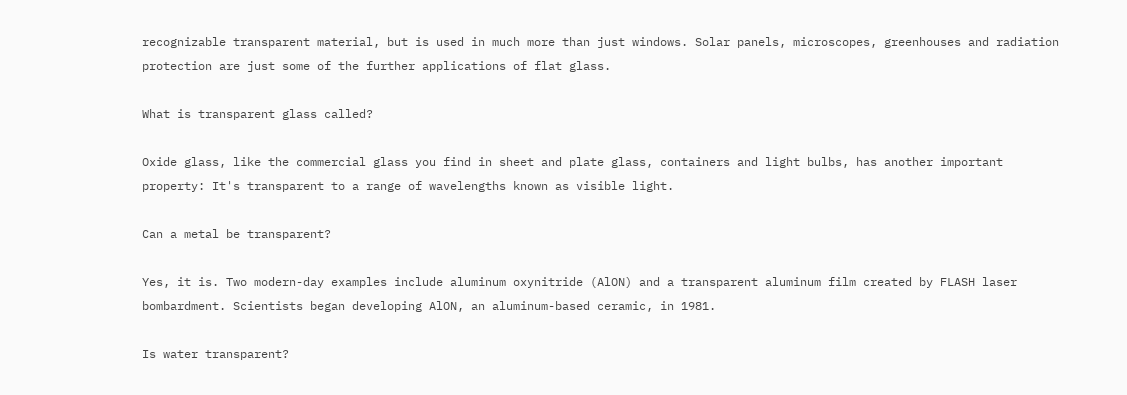recognizable transparent material, but is used in much more than just windows. Solar panels, microscopes, greenhouses and radiation protection are just some of the further applications of flat glass.

What is transparent glass called?

Oxide glass, like the commercial glass you find in sheet and plate glass, containers and light bulbs, has another important property: It's transparent to a range of wavelengths known as visible light.

Can a metal be transparent?

Yes, it is. Two modern-day examples include aluminum oxynitride (AlON) and a transparent aluminum film created by FLASH laser bombardment. Scientists began developing AlON, an aluminum-based ceramic, in 1981.

Is water transparent?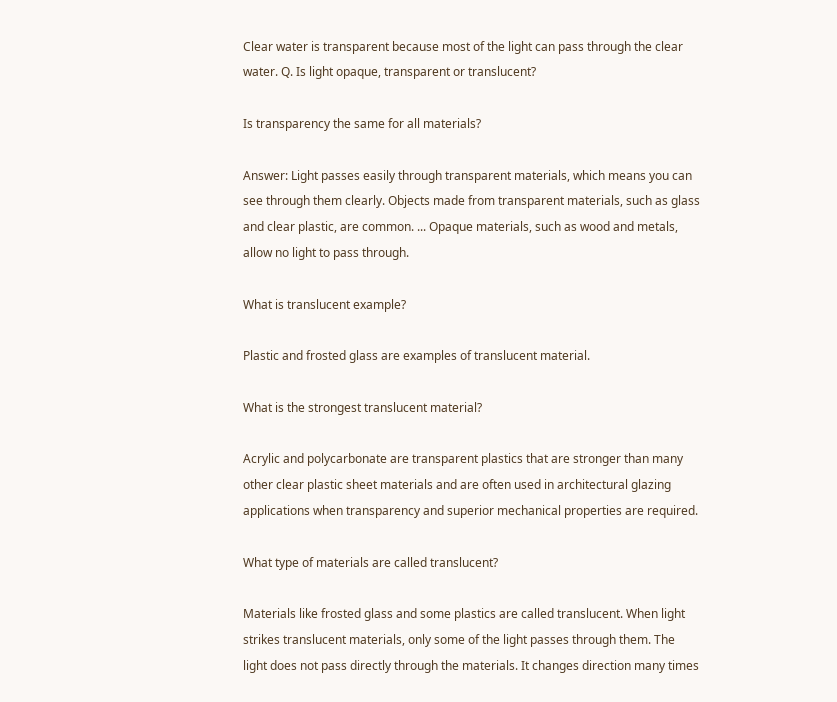Clear water is transparent because most of the light can pass through the clear water. Q. Is light opaque, transparent or translucent?

Is transparency the same for all materials?

Answer: Light passes easily through transparent materials, which means you can see through them clearly. Objects made from transparent materials, such as glass and clear plastic, are common. ... Opaque materials, such as wood and metals, allow no light to pass through.

What is translucent example?

Plastic and frosted glass are examples of translucent material.

What is the strongest translucent material?

Acrylic and polycarbonate are transparent plastics that are stronger than many other clear plastic sheet materials and are often used in architectural glazing applications when transparency and superior mechanical properties are required.

What type of materials are called translucent?

Materials like frosted glass and some plastics are called translucent. When light strikes translucent materials, only some of the light passes through them. The light does not pass directly through the materials. It changes direction many times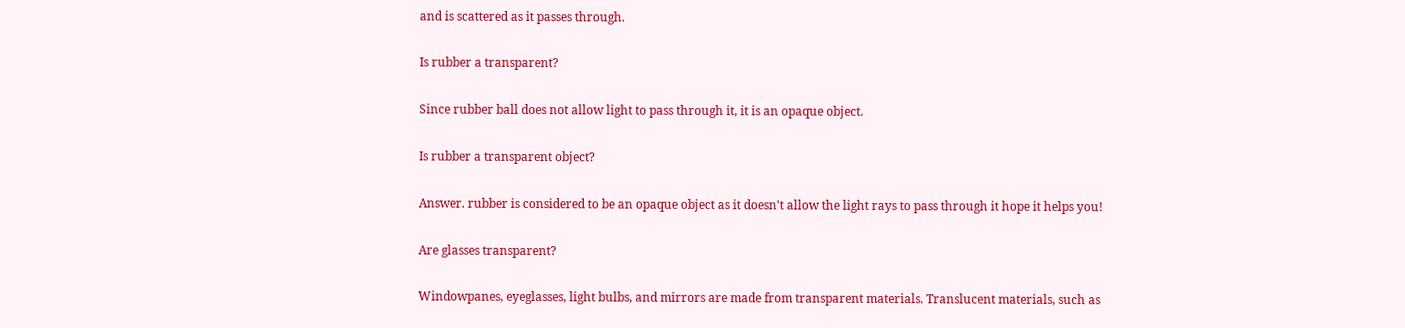and is scattered as it passes through.

Is rubber a transparent?

Since rubber ball does not allow light to pass through it, it is an opaque object.

Is rubber a transparent object?

Answer. rubber is considered to be an opaque object as it doesn't allow the light rays to pass through it hope it helps you!

Are glasses transparent?

Windowpanes, eyeglasses, light bulbs, and mirrors are made from transparent materials. Translucent materials, such as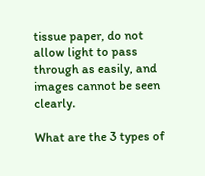tissue paper, do not allow light to pass through as easily, and images cannot be seen clearly.

What are the 3 types of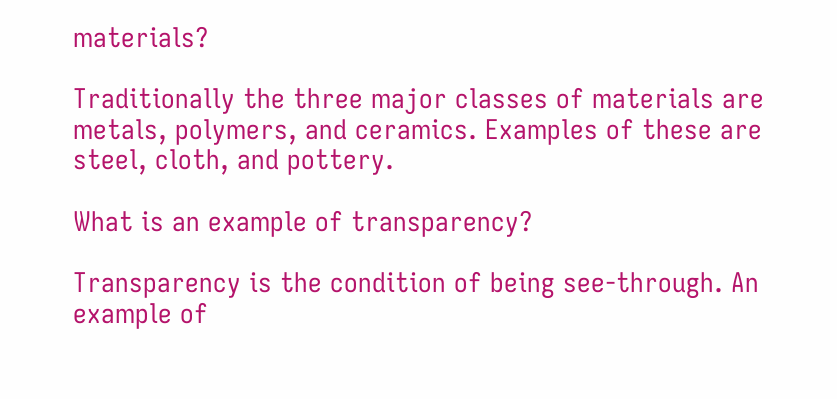materials?

Traditionally the three major classes of materials are metals, polymers, and ceramics. Examples of these are steel, cloth, and pottery.

What is an example of transparency?

Transparency is the condition of being see-through. An example of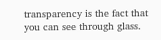transparency is the fact that you can see through glass.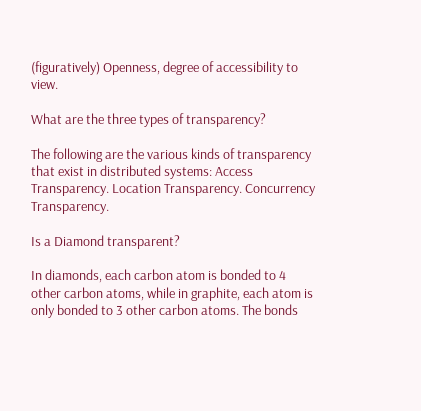(figuratively) Openness, degree of accessibility to view.

What are the three types of transparency?

The following are the various kinds of transparency that exist in distributed systems: Access Transparency. Location Transparency. Concurrency Transparency.

Is a Diamond transparent?

In diamonds, each carbon atom is bonded to 4 other carbon atoms, while in graphite, each atom is only bonded to 3 other carbon atoms. The bonds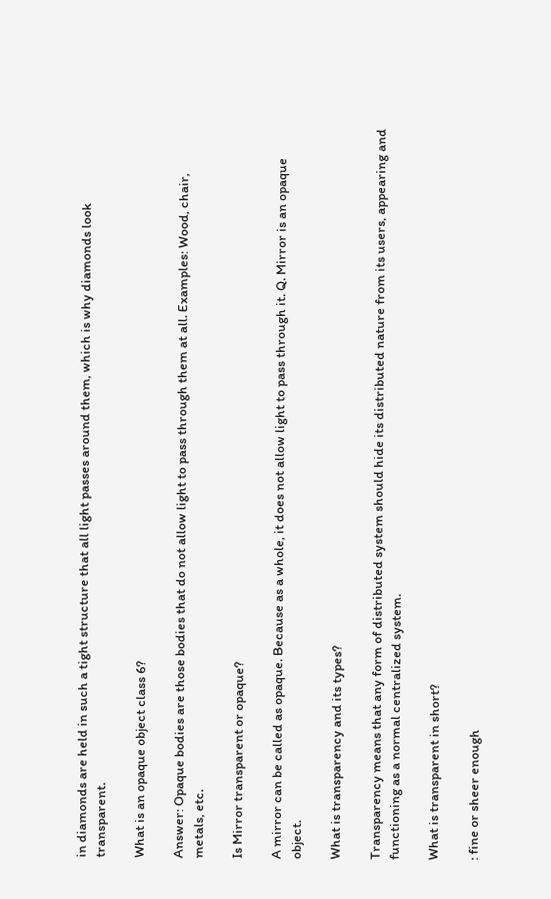in diamonds are held in such a tight structure that all light passes around them, which is why diamonds look transparent.

What is an opaque object class 6?

Answer: Opaque bodies are those bodies that do not allow light to pass through them at all. Examples: Wood, chair, metals, etc.

Is Mirror transparent or opaque?

A mirror can be called as opaque. Because as a whole, it does not allow light to pass through it. Q. Mirror is an opaque object.

What is transparency and its types?

Transparency means that any form of distributed system should hide its distributed nature from its users, appearing and functioning as a normal centralized system.

What is transparent in short?

: fine or sheer enough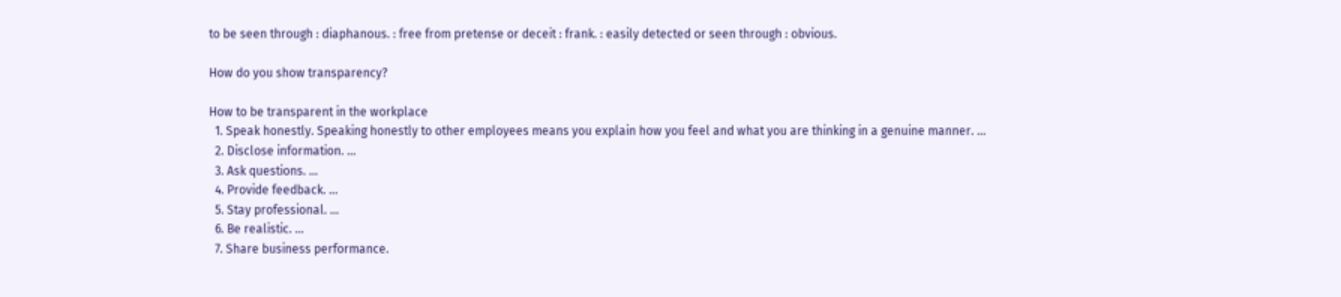to be seen through : diaphanous. : free from pretense or deceit : frank. : easily detected or seen through : obvious.

How do you show transparency?

How to be transparent in the workplace
  1. Speak honestly. Speaking honestly to other employees means you explain how you feel and what you are thinking in a genuine manner. ...
  2. Disclose information. ...
  3. Ask questions. ...
  4. Provide feedback. ...
  5. Stay professional. ...
  6. Be realistic. ...
  7. Share business performance.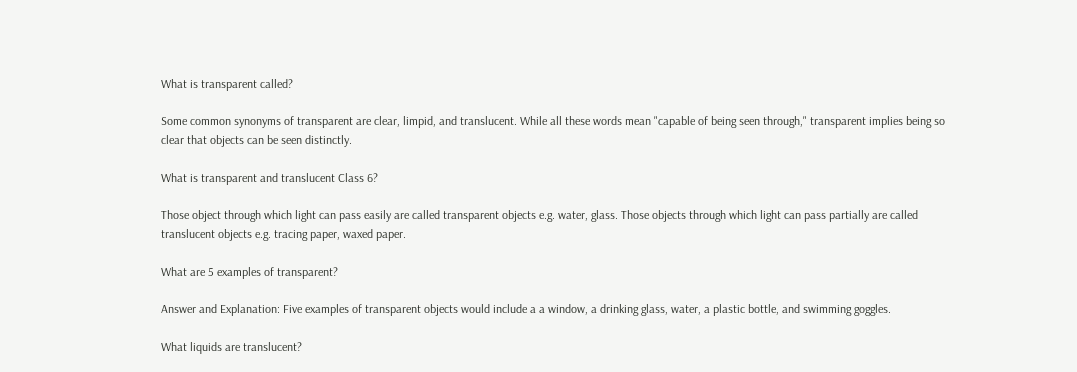What is transparent called?

Some common synonyms of transparent are clear, limpid, and translucent. While all these words mean "capable of being seen through," transparent implies being so clear that objects can be seen distinctly.

What is transparent and translucent Class 6?

Those object through which light can pass easily are called transparent objects e.g. water, glass. Those objects through which light can pass partially are called translucent objects e.g. tracing paper, waxed paper.

What are 5 examples of transparent?

Answer and Explanation: Five examples of transparent objects would include a a window, a drinking glass, water, a plastic bottle, and swimming goggles.

What liquids are translucent?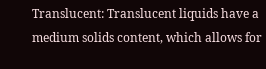Translucent: Translucent liquids have a medium solids content, which allows for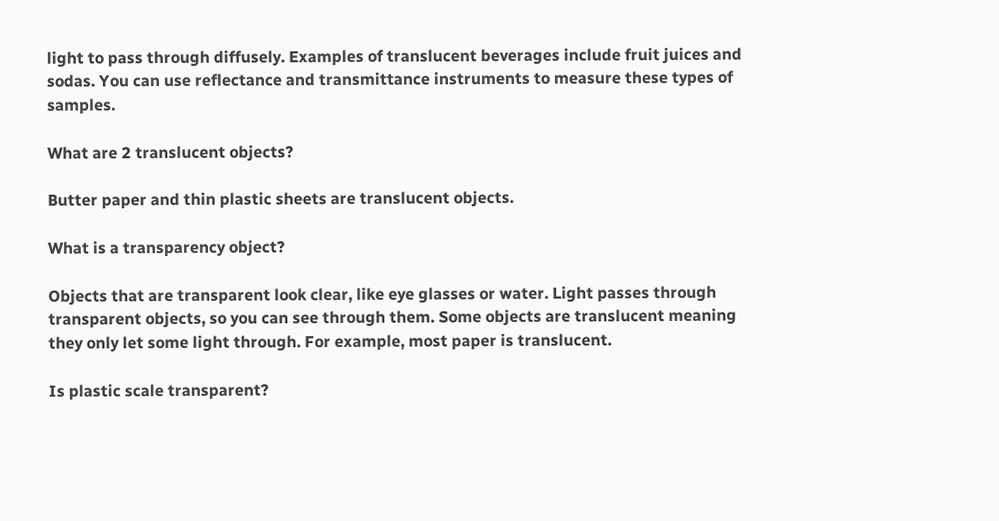light to pass through diffusely. Examples of translucent beverages include fruit juices and sodas. You can use reflectance and transmittance instruments to measure these types of samples.

What are 2 translucent objects?

Butter paper and thin plastic sheets are translucent objects.

What is a transparency object?

Objects that are transparent look clear, like eye glasses or water. Light passes through transparent objects, so you can see through them. Some objects are translucent meaning they only let some light through. For example, most paper is translucent.

Is plastic scale transparent?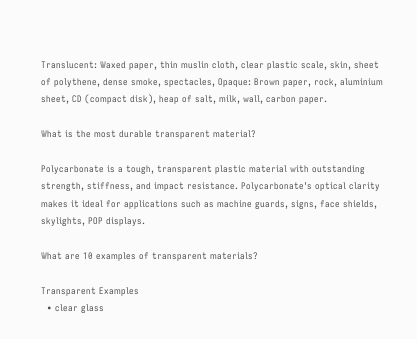Translucent: Waxed paper, thin muslin cloth, clear plastic scale, skin, sheet of polythene, dense smoke, spectacles, Opaque: Brown paper, rock, aluminium sheet, CD (compact disk), heap of salt, milk, wall, carbon paper.

What is the most durable transparent material?

Polycarbonate is a tough, transparent plastic material with outstanding strength, stiffness, and impact resistance. Polycarbonate's optical clarity makes it ideal for applications such as machine guards, signs, face shields, skylights, POP displays.

What are 10 examples of transparent materials?

Transparent Examples
  • clear glass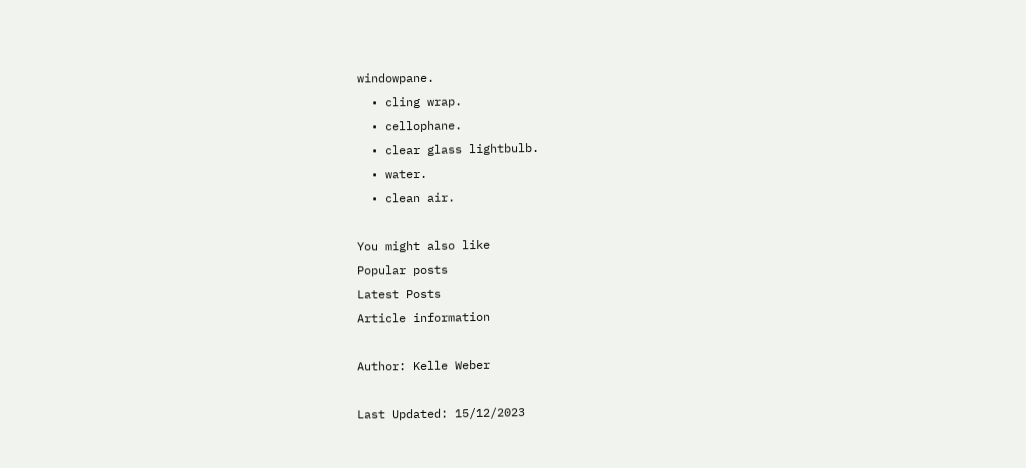windowpane.
  • cling wrap.
  • cellophane.
  • clear glass lightbulb.
  • water.
  • clean air.

You might also like
Popular posts
Latest Posts
Article information

Author: Kelle Weber

Last Updated: 15/12/2023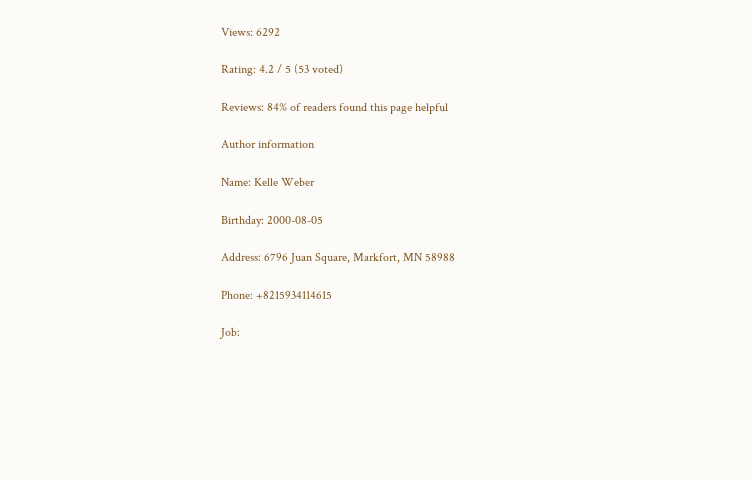Views: 6292

Rating: 4.2 / 5 (53 voted)

Reviews: 84% of readers found this page helpful

Author information

Name: Kelle Weber

Birthday: 2000-08-05

Address: 6796 Juan Square, Markfort, MN 58988

Phone: +8215934114615

Job: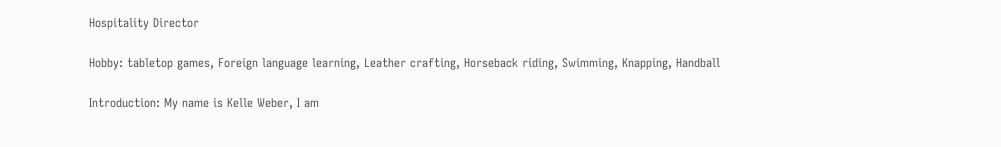Hospitality Director

Hobby: tabletop games, Foreign language learning, Leather crafting, Horseback riding, Swimming, Knapping, Handball

Introduction: My name is Kelle Weber, I am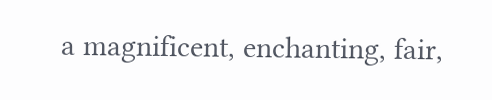a magnificent, enchanting, fair,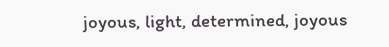joyous, light, determined, joyous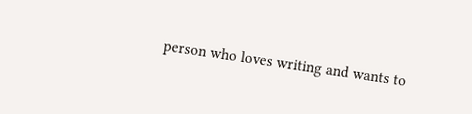person who loves writing and wants to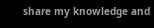share my knowledge and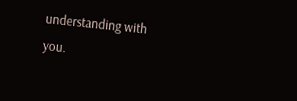understanding with you.